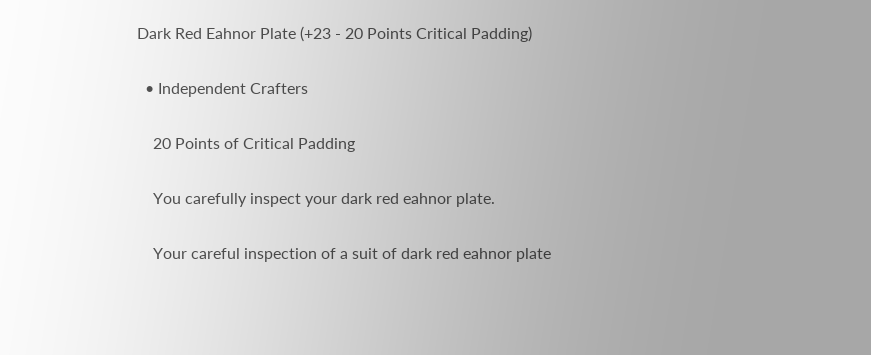Dark Red Eahnor Plate (+23 - 20 Points Critical Padding)

  • Independent Crafters

    20 Points of Critical Padding

    You carefully inspect your dark red eahnor plate.

    Your careful inspection of a suit of dark red eahnor plate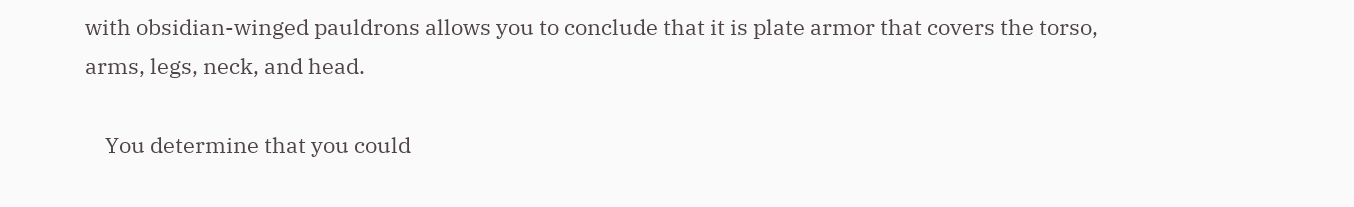with obsidian-winged pauldrons allows you to conclude that it is plate armor that covers the torso, arms, legs, neck, and head.

    You determine that you could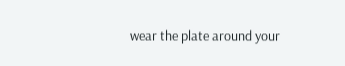wear the plate around your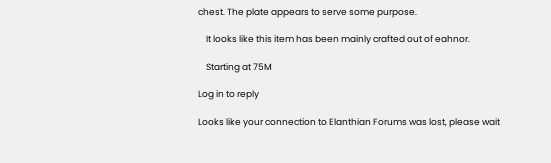chest. The plate appears to serve some purpose.

    It looks like this item has been mainly crafted out of eahnor.

    Starting at 75M

Log in to reply

Looks like your connection to Elanthian Forums was lost, please wait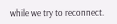while we try to reconnect.